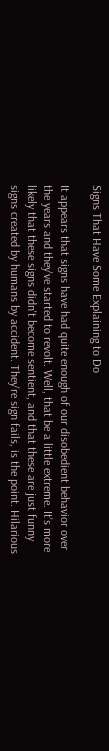Signs That Have Some Explaining to Do

It appears that signs have had quite enough of our disobedient behavior over the years and they've started to revolt. Well, that be a little extreme. It's more likely that these signs didn't become sentient, and that these are just funny signs created by humans by accident. They're sign fails, is the point. Hilarious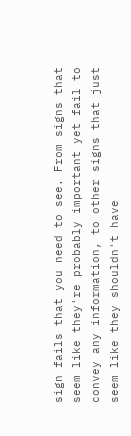sign fails that you need to see. From signs that seem like they're probably important yet fail to convey any information, to other signs that just seem like they shouldn't have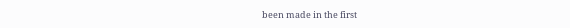been made in the first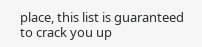place, this list is guaranteed to crack you up